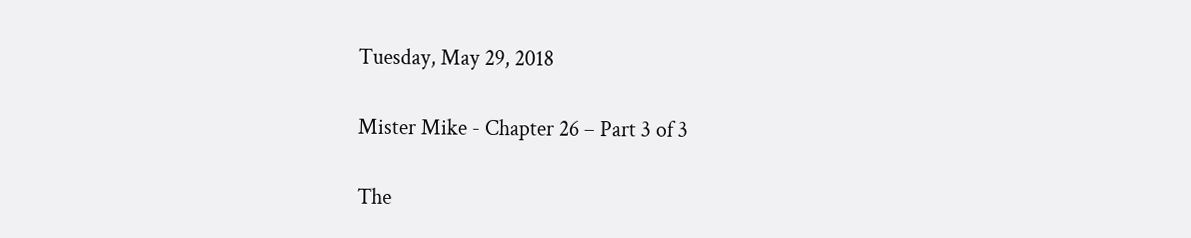Tuesday, May 29, 2018

Mister Mike - Chapter 26 – Part 3 of 3

The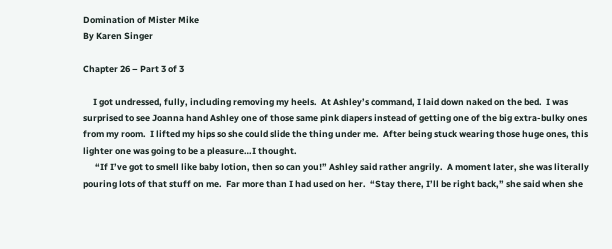Domination of Mister Mike
By Karen Singer

Chapter 26 – Part 3 of 3

     I got undressed, fully, including removing my heels.  At Ashley’s command, I laid down naked on the bed.  I was surprised to see Joanna hand Ashley one of those same pink diapers instead of getting one of the big extra-bulky ones from my room.  I lifted my hips so she could slide the thing under me.  After being stuck wearing those huge ones, this lighter one was going to be a pleasure…I thought.
      “If I’ve got to smell like baby lotion, then so can you!” Ashley said rather angrily.  A moment later, she was literally pouring lots of that stuff on me.  Far more than I had used on her.  “Stay there, I’ll be right back,” she said when she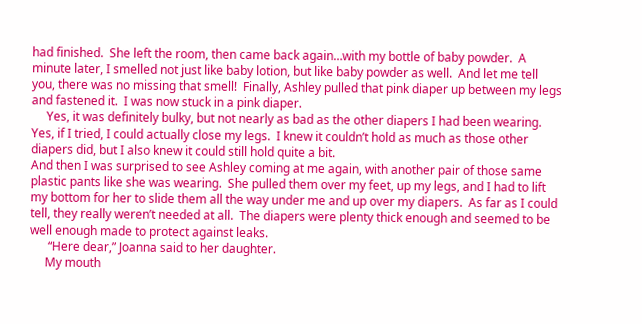had finished.  She left the room, then came back again…with my bottle of baby powder.  A minute later, I smelled not just like baby lotion, but like baby powder as well.  And let me tell you, there was no missing that smell!  Finally, Ashley pulled that pink diaper up between my legs and fastened it.  I was now stuck in a pink diaper.
     Yes, it was definitely bulky, but not nearly as bad as the other diapers I had been wearing.  Yes, if I tried, I could actually close my legs.  I knew it couldn’t hold as much as those other diapers did, but I also knew it could still hold quite a bit.
And then I was surprised to see Ashley coming at me again, with another pair of those same plastic pants like she was wearing.  She pulled them over my feet, up my legs, and I had to lift my bottom for her to slide them all the way under me and up over my diapers.  As far as I could tell, they really weren’t needed at all.  The diapers were plenty thick enough and seemed to be well enough made to protect against leaks.
      “Here dear,” Joanna said to her daughter.
     My mouth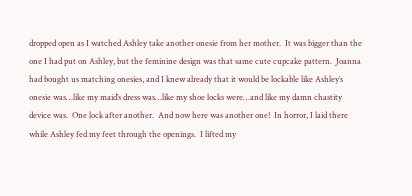dropped open as I watched Ashley take another onesie from her mother.  It was bigger than the one I had put on Ashley, but the feminine design was that same cute cupcake pattern.  Joanna had bought us matching onesies, and I knew already that it would be lockable like Ashley’s onesie was…like my maid’s dress was…like my shoe locks were…and like my damn chastity device was.  One lock after another.  And now here was another one!  In horror, I laid there while Ashley fed my feet through the openings.  I lifted my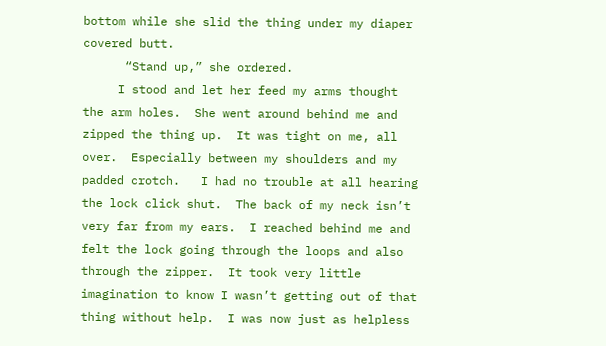bottom while she slid the thing under my diaper covered butt.
      “Stand up,” she ordered.
     I stood and let her feed my arms thought the arm holes.  She went around behind me and zipped the thing up.  It was tight on me, all over.  Especially between my shoulders and my padded crotch.   I had no trouble at all hearing the lock click shut.  The back of my neck isn’t very far from my ears.  I reached behind me and felt the lock going through the loops and also through the zipper.  It took very little imagination to know I wasn’t getting out of that thing without help.  I was now just as helpless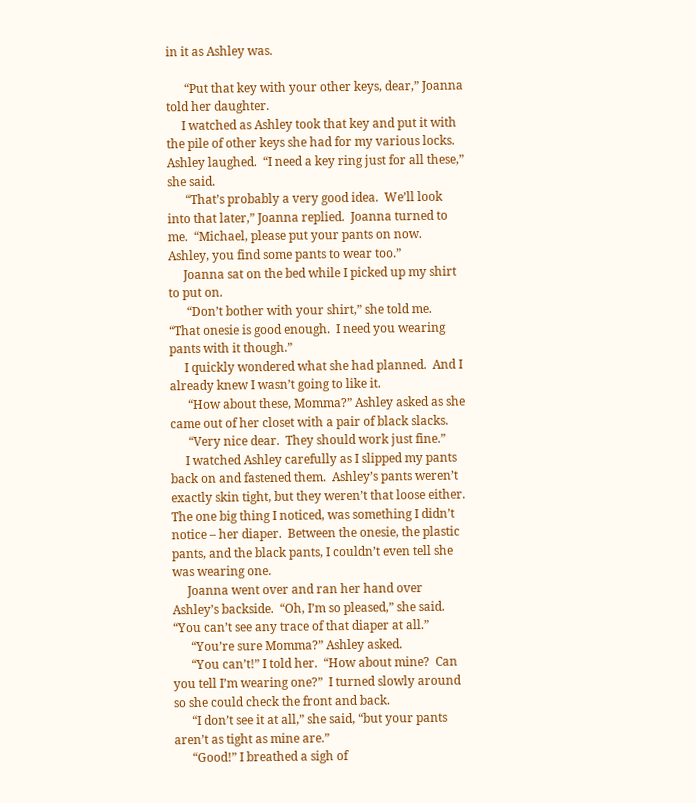in it as Ashley was.

      “Put that key with your other keys, dear,” Joanna told her daughter.
     I watched as Ashley took that key and put it with the pile of other keys she had for my various locks.  Ashley laughed.  “I need a key ring just for all these,” she said.
      “That’s probably a very good idea.  We’ll look into that later,” Joanna replied.  Joanna turned to me.  “Michael, please put your pants on now.  Ashley, you find some pants to wear too.”
     Joanna sat on the bed while I picked up my shirt to put on.
      “Don’t bother with your shirt,” she told me.  “That onesie is good enough.  I need you wearing pants with it though.”
     I quickly wondered what she had planned.  And I already knew I wasn’t going to like it.
      “How about these, Momma?” Ashley asked as she came out of her closet with a pair of black slacks.
      “Very nice dear.  They should work just fine.”
     I watched Ashley carefully as I slipped my pants back on and fastened them.  Ashley’s pants weren’t exactly skin tight, but they weren’t that loose either.  The one big thing I noticed, was something I didn’t notice – her diaper.  Between the onesie, the plastic pants, and the black pants, I couldn’t even tell she was wearing one.
     Joanna went over and ran her hand over Ashley’s backside.  “Oh, I’m so pleased,” she said.  “You can’t see any trace of that diaper at all.”
      “You’re sure Momma?” Ashley asked.
      “You can’t!” I told her.  “How about mine?  Can you tell I’m wearing one?”  I turned slowly around so she could check the front and back.
      “I don’t see it at all,” she said, “but your pants aren’t as tight as mine are.”
      “Good!” I breathed a sigh of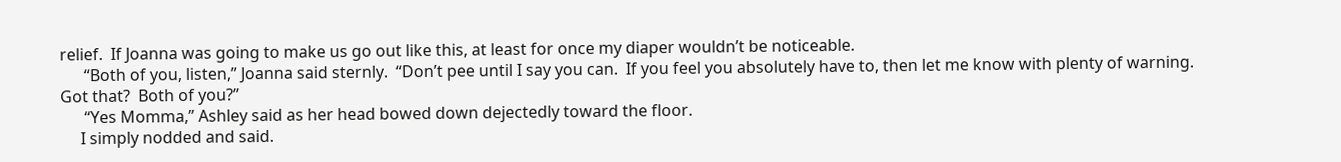relief.  If Joanna was going to make us go out like this, at least for once my diaper wouldn’t be noticeable.
      “Both of you, listen,” Joanna said sternly.  “Don’t pee until I say you can.  If you feel you absolutely have to, then let me know with plenty of warning.  Got that?  Both of you?”
      “Yes Momma,” Ashley said as her head bowed down dejectedly toward the floor.
     I simply nodded and said.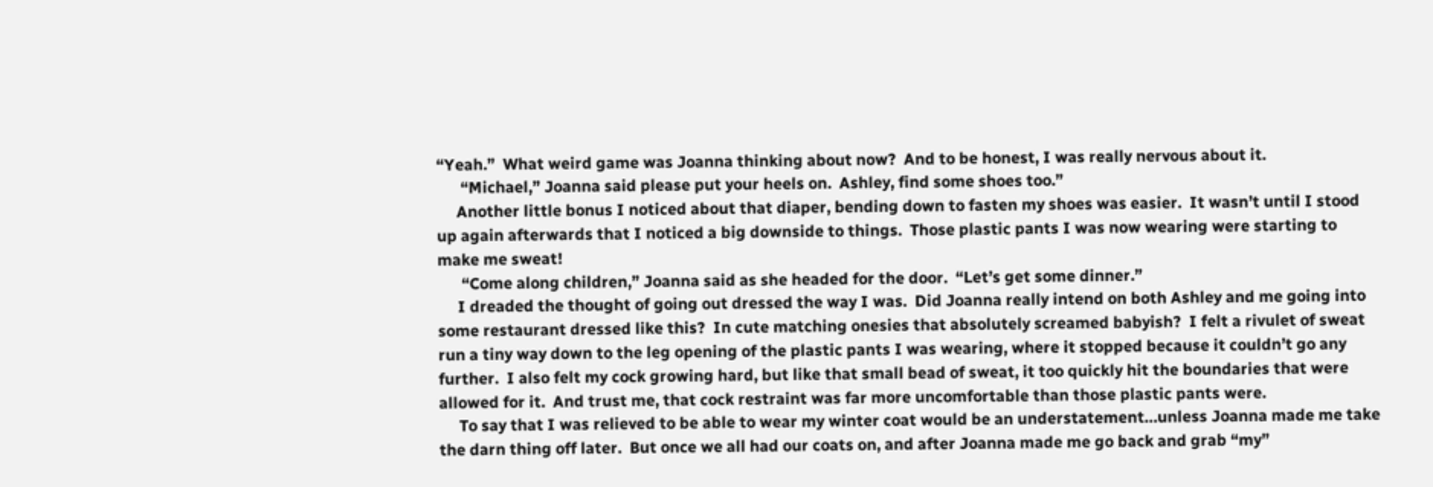“Yeah.”  What weird game was Joanna thinking about now?  And to be honest, I was really nervous about it.
      “Michael,” Joanna said please put your heels on.  Ashley, find some shoes too.”
     Another little bonus I noticed about that diaper, bending down to fasten my shoes was easier.  It wasn’t until I stood up again afterwards that I noticed a big downside to things.  Those plastic pants I was now wearing were starting to make me sweat!
      “Come along children,” Joanna said as she headed for the door.  “Let’s get some dinner.”
     I dreaded the thought of going out dressed the way I was.  Did Joanna really intend on both Ashley and me going into some restaurant dressed like this?  In cute matching onesies that absolutely screamed babyish?  I felt a rivulet of sweat run a tiny way down to the leg opening of the plastic pants I was wearing, where it stopped because it couldn’t go any further.  I also felt my cock growing hard, but like that small bead of sweat, it too quickly hit the boundaries that were allowed for it.  And trust me, that cock restraint was far more uncomfortable than those plastic pants were.
     To say that I was relieved to be able to wear my winter coat would be an understatement…unless Joanna made me take the darn thing off later.  But once we all had our coats on, and after Joanna made me go back and grab “my”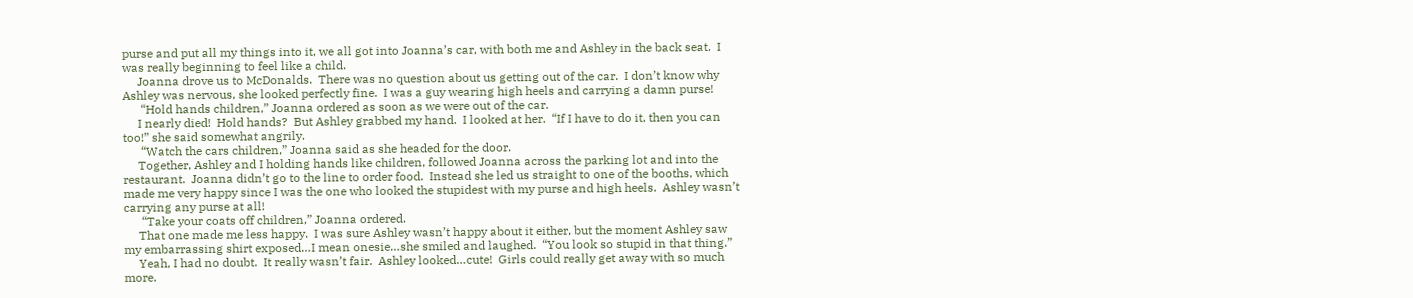purse and put all my things into it, we all got into Joanna’s car, with both me and Ashley in the back seat.  I was really beginning to feel like a child.
     Joanna drove us to McDonalds.  There was no question about us getting out of the car.  I don’t know why Ashley was nervous, she looked perfectly fine.  I was a guy wearing high heels and carrying a damn purse!
      “Hold hands children,” Joanna ordered as soon as we were out of the car.
     I nearly died!  Hold hands?  But Ashley grabbed my hand.  I looked at her.  “If I have to do it, then you can too!” she said somewhat angrily.
      “Watch the cars children,” Joanna said as she headed for the door.
     Together, Ashley and I holding hands like children, followed Joanna across the parking lot and into the restaurant.  Joanna didn’t go to the line to order food.  Instead she led us straight to one of the booths, which made me very happy since I was the one who looked the stupidest with my purse and high heels.  Ashley wasn’t carrying any purse at all!
      “Take your coats off children,” Joanna ordered.
     That one made me less happy.  I was sure Ashley wasn’t happy about it either, but the moment Ashley saw my embarrassing shirt exposed…I mean onesie…she smiled and laughed.  “You look so stupid in that thing.”
     Yeah, I had no doubt.  It really wasn’t fair.  Ashley looked…cute!  Girls could really get away with so much more.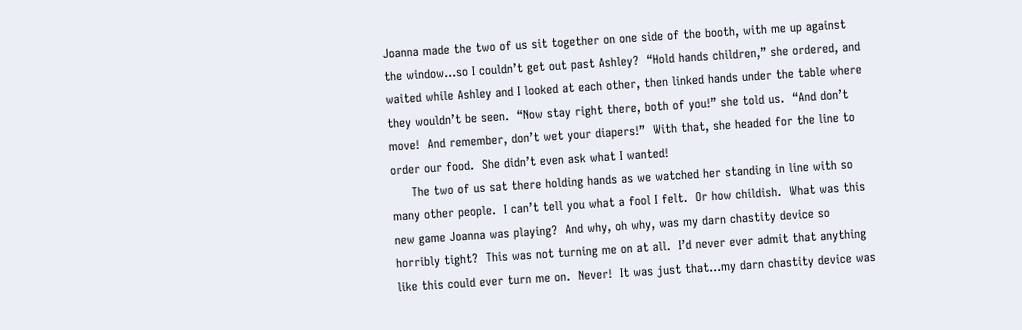Joanna made the two of us sit together on one side of the booth, with me up against the window…so I couldn’t get out past Ashley?  “Hold hands children,” she ordered, and waited while Ashley and I looked at each other, then linked hands under the table where they wouldn’t be seen.  “Now stay right there, both of you!” she told us.  “And don’t move!  And remember, don’t wet your diapers!”  With that, she headed for the line to order our food.  She didn’t even ask what I wanted!
     The two of us sat there holding hands as we watched her standing in line with so many other people.  I can’t tell you what a fool I felt.  Or how childish.  What was this new game Joanna was playing?  And why, oh why, was my darn chastity device so horribly tight?  This was not turning me on at all.  I’d never ever admit that anything like this could ever turn me on.  Never!  It was just that…my darn chastity device was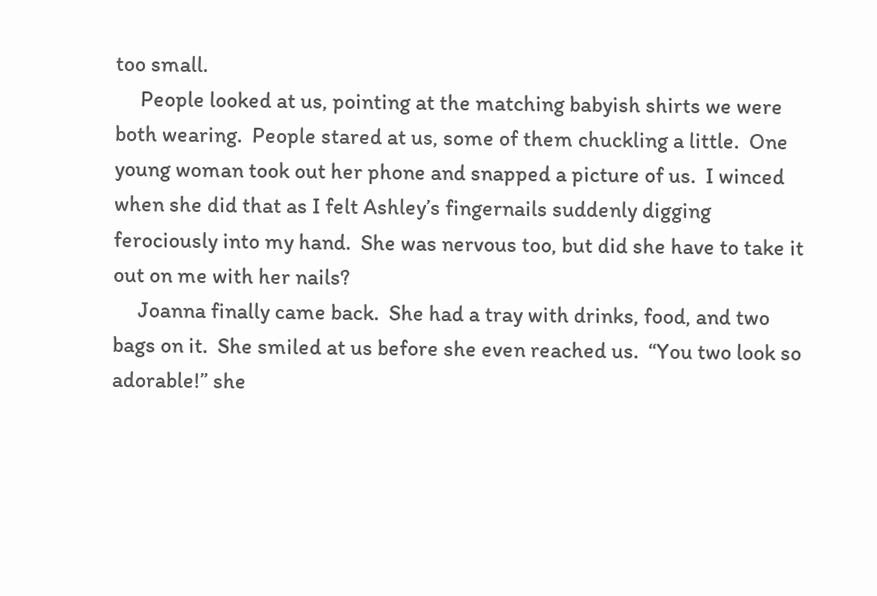too small.
     People looked at us, pointing at the matching babyish shirts we were both wearing.  People stared at us, some of them chuckling a little.  One young woman took out her phone and snapped a picture of us.  I winced when she did that as I felt Ashley’s fingernails suddenly digging ferociously into my hand.  She was nervous too, but did she have to take it out on me with her nails?
     Joanna finally came back.  She had a tray with drinks, food, and two bags on it.  She smiled at us before she even reached us.  “You two look so adorable!” she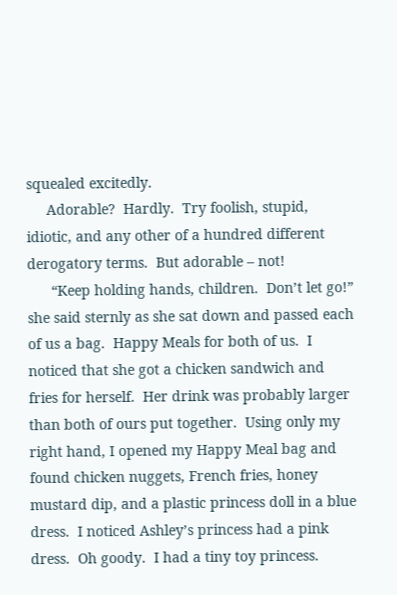squealed excitedly.
     Adorable?  Hardly.  Try foolish, stupid, idiotic, and any other of a hundred different derogatory terms.  But adorable – not!
      “Keep holding hands, children.  Don’t let go!” she said sternly as she sat down and passed each of us a bag.  Happy Meals for both of us.  I noticed that she got a chicken sandwich and fries for herself.  Her drink was probably larger than both of ours put together.  Using only my right hand, I opened my Happy Meal bag and found chicken nuggets, French fries, honey mustard dip, and a plastic princess doll in a blue dress.  I noticed Ashley’s princess had a pink dress.  Oh goody.  I had a tiny toy princess.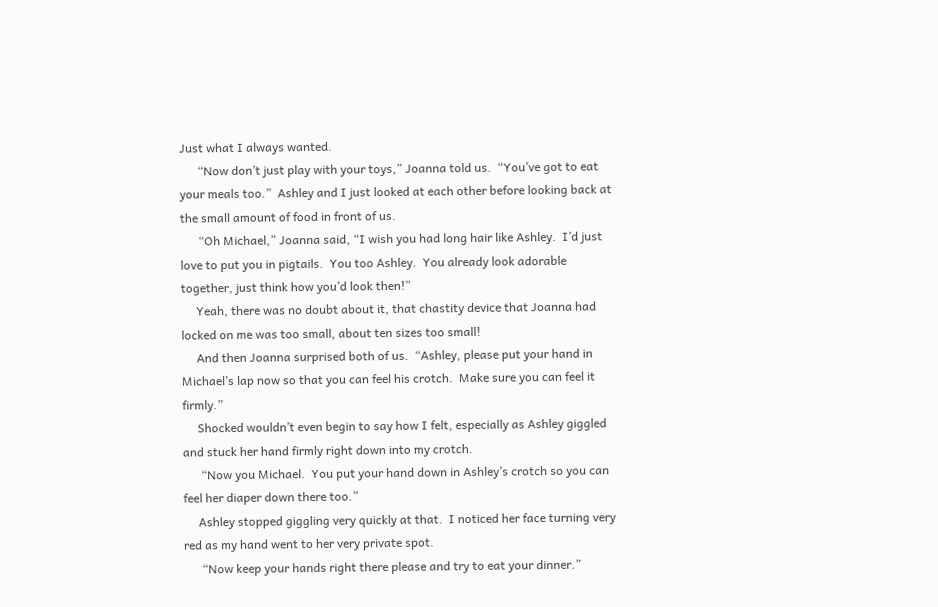Just what I always wanted.
      “Now don’t just play with your toys,” Joanna told us.  “You’ve got to eat your meals too.”  Ashley and I just looked at each other before looking back at the small amount of food in front of us.
      “Oh Michael,” Joanna said, “I wish you had long hair like Ashley.  I’d just love to put you in pigtails.  You too Ashley.  You already look adorable together, just think how you’d look then!”
     Yeah, there was no doubt about it, that chastity device that Joanna had locked on me was too small, about ten sizes too small!
     And then Joanna surprised both of us.  “Ashley, please put your hand in Michael’s lap now so that you can feel his crotch.  Make sure you can feel it firmly.”
     Shocked wouldn’t even begin to say how I felt, especially as Ashley giggled and stuck her hand firmly right down into my crotch.
      “Now you Michael.  You put your hand down in Ashley’s crotch so you can feel her diaper down there too.”
     Ashley stopped giggling very quickly at that.  I noticed her face turning very red as my hand went to her very private spot.
      “Now keep your hands right there please and try to eat your dinner.”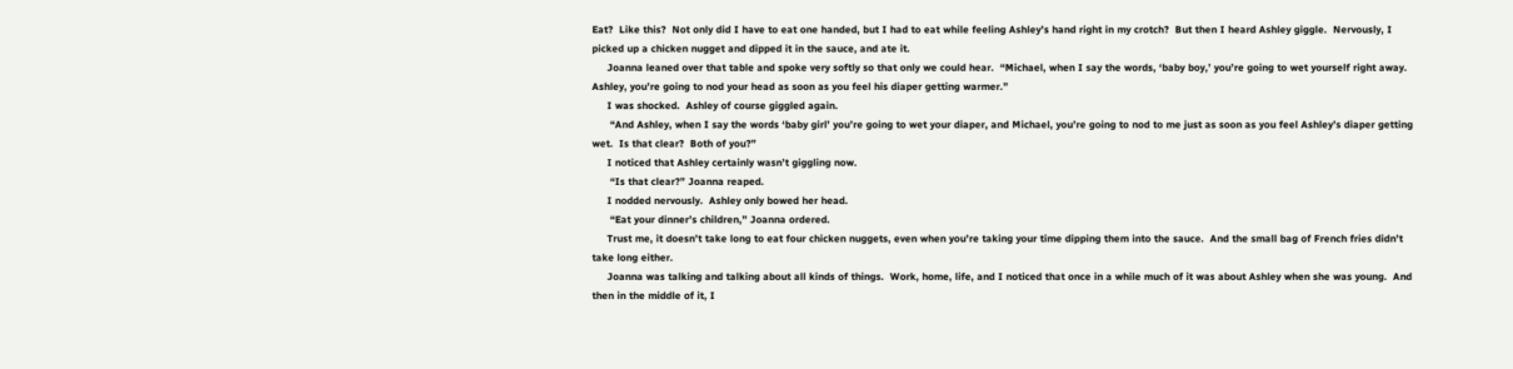Eat?  Like this?  Not only did I have to eat one handed, but I had to eat while feeling Ashley’s hand right in my crotch?  But then I heard Ashley giggle.  Nervously, I picked up a chicken nugget and dipped it in the sauce, and ate it.
     Joanna leaned over that table and spoke very softly so that only we could hear.  “Michael, when I say the words, ‘baby boy,’ you’re going to wet yourself right away.  Ashley, you’re going to nod your head as soon as you feel his diaper getting warmer.”
     I was shocked.  Ashley of course giggled again.
      “And Ashley, when I say the words ‘baby girl’ you’re going to wet your diaper, and Michael, you’re going to nod to me just as soon as you feel Ashley’s diaper getting wet.  Is that clear?  Both of you?”
     I noticed that Ashley certainly wasn’t giggling now.
      “Is that clear?” Joanna reaped.
     I nodded nervously.  Ashley only bowed her head.
      “Eat your dinner’s children,” Joanna ordered.
     Trust me, it doesn’t take long to eat four chicken nuggets, even when you’re taking your time dipping them into the sauce.  And the small bag of French fries didn’t take long either.
     Joanna was talking and talking about all kinds of things.  Work, home, life, and I noticed that once in a while much of it was about Ashley when she was young.  And then in the middle of it, I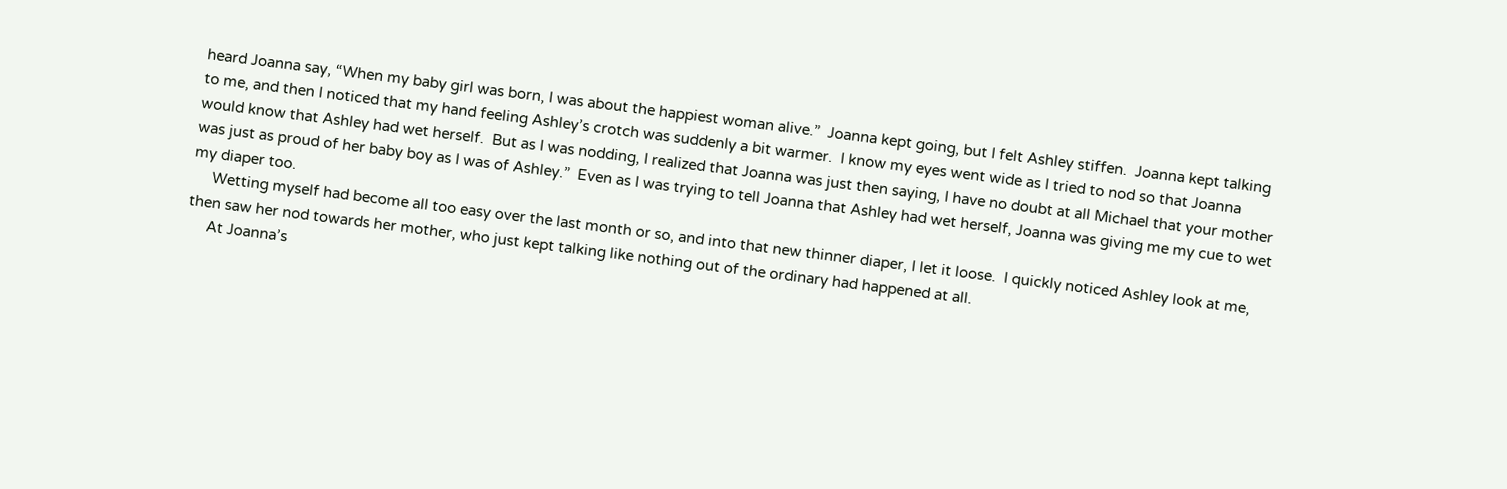heard Joanna say, “When my baby girl was born, I was about the happiest woman alive.”  Joanna kept going, but I felt Ashley stiffen.  Joanna kept talking to me, and then I noticed that my hand feeling Ashley’s crotch was suddenly a bit warmer.  I know my eyes went wide as I tried to nod so that Joanna would know that Ashley had wet herself.  But as I was nodding, I realized that Joanna was just then saying, I have no doubt at all Michael that your mother was just as proud of her baby boy as I was of Ashley.”  Even as I was trying to tell Joanna that Ashley had wet herself, Joanna was giving me my cue to wet my diaper too.
     Wetting myself had become all too easy over the last month or so, and into that new thinner diaper, I let it loose.  I quickly noticed Ashley look at me, then saw her nod towards her mother, who just kept talking like nothing out of the ordinary had happened at all.
     At Joanna’s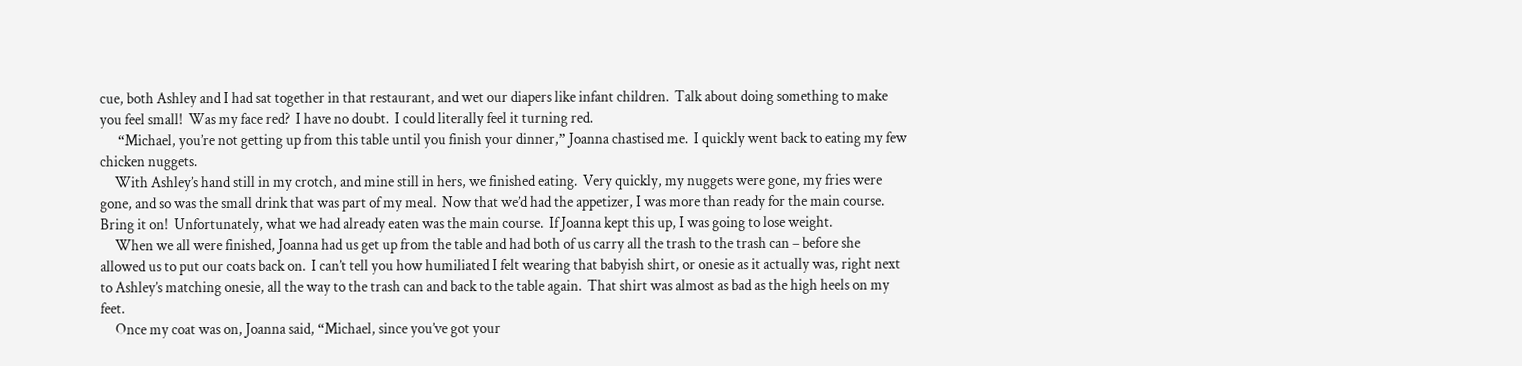cue, both Ashley and I had sat together in that restaurant, and wet our diapers like infant children.  Talk about doing something to make you feel small!  Was my face red?  I have no doubt.  I could literally feel it turning red.
      “Michael, you’re not getting up from this table until you finish your dinner,” Joanna chastised me.  I quickly went back to eating my few chicken nuggets.
     With Ashley’s hand still in my crotch, and mine still in hers, we finished eating.  Very quickly, my nuggets were gone, my fries were gone, and so was the small drink that was part of my meal.  Now that we’d had the appetizer, I was more than ready for the main course.  Bring it on!  Unfortunately, what we had already eaten was the main course.  If Joanna kept this up, I was going to lose weight.
     When we all were finished, Joanna had us get up from the table and had both of us carry all the trash to the trash can – before she allowed us to put our coats back on.  I can’t tell you how humiliated I felt wearing that babyish shirt, or onesie as it actually was, right next to Ashley’s matching onesie, all the way to the trash can and back to the table again.  That shirt was almost as bad as the high heels on my feet.
     Once my coat was on, Joanna said, “Michael, since you’ve got your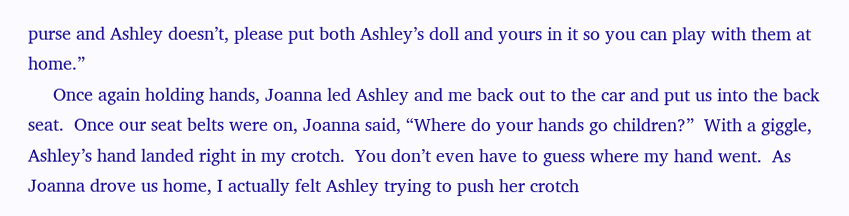purse and Ashley doesn’t, please put both Ashley’s doll and yours in it so you can play with them at home.”
     Once again holding hands, Joanna led Ashley and me back out to the car and put us into the back seat.  Once our seat belts were on, Joanna said, “Where do your hands go children?”  With a giggle, Ashley’s hand landed right in my crotch.  You don’t even have to guess where my hand went.  As Joanna drove us home, I actually felt Ashley trying to push her crotch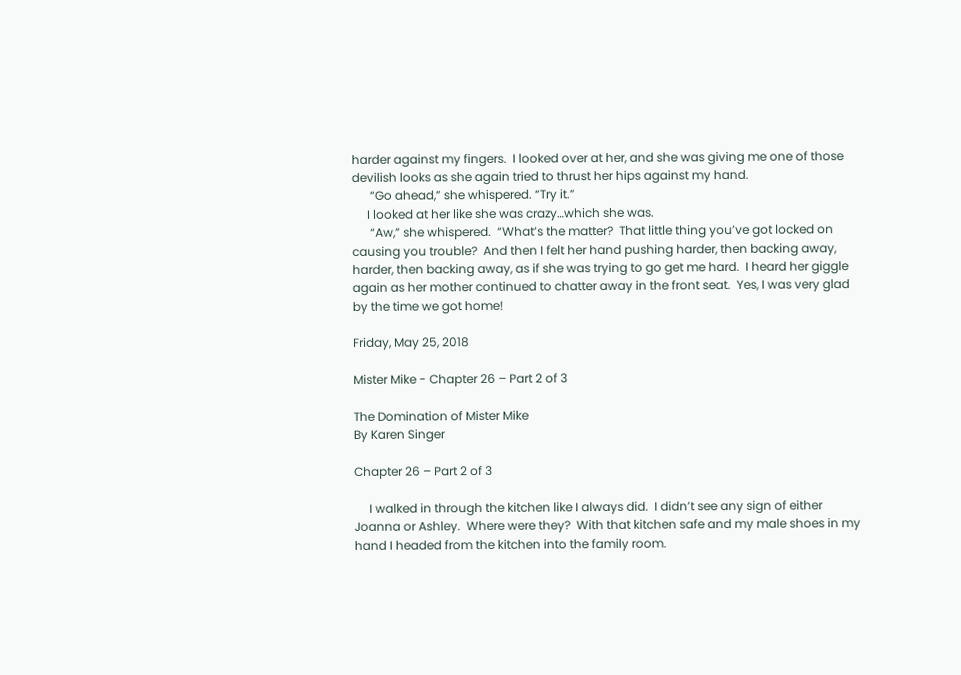harder against my fingers.  I looked over at her, and she was giving me one of those devilish looks as she again tried to thrust her hips against my hand.
      “Go ahead,” she whispered. “Try it.”
     I looked at her like she was crazy…which she was.
      “Aw,” she whispered.  “What’s the matter?  That little thing you’ve got locked on causing you trouble?  And then I felt her hand pushing harder, then backing away, harder, then backing away, as if she was trying to go get me hard.  I heard her giggle again as her mother continued to chatter away in the front seat.  Yes, I was very glad by the time we got home!

Friday, May 25, 2018

Mister Mike - Chapter 26 – Part 2 of 3

The Domination of Mister Mike
By Karen Singer

Chapter 26 – Part 2 of 3

     I walked in through the kitchen like I always did.  I didn’t see any sign of either Joanna or Ashley.  Where were they?  With that kitchen safe and my male shoes in my hand I headed from the kitchen into the family room.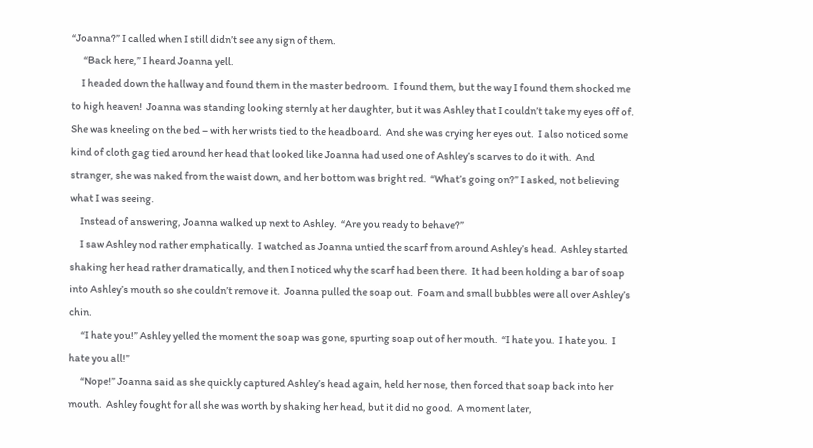“Joanna?” I called when I still didn’t see any sign of them.
      “Back here,” I heard Joanna yell.
     I headed down the hallway and found them in the master bedroom.  I found them, but the way I found them shocked me to high heaven!  Joanna was standing looking sternly at her daughter, but it was Ashley that I couldn’t take my eyes off of.  She was kneeling on the bed – with her wrists tied to the headboard.  And she was crying her eyes out.  I also noticed some kind of cloth gag tied around her head that looked like Joanna had used one of Ashley’s scarves to do it with.  And stranger, she was naked from the waist down, and her bottom was bright red.  “What’s going on?” I asked, not believing what I was seeing.
     Instead of answering, Joanna walked up next to Ashley.  “Are you ready to behave?”
     I saw Ashley nod rather emphatically.  I watched as Joanna untied the scarf from around Ashley’s head.  Ashley started shaking her head rather dramatically, and then I noticed why the scarf had been there.  It had been holding a bar of soap into Ashley’s mouth so she couldn’t remove it.  Joanna pulled the soap out.  Foam and small bubbles were all over Ashley’s chin.
      “I hate you!” Ashley yelled the moment the soap was gone, spurting soap out of her mouth.  “I hate you.  I hate you.  I hate you all!”
      “Nope!” Joanna said as she quickly captured Ashley’s head again, held her nose, then forced that soap back into her mouth.  Ashley fought for all she was worth by shaking her head, but it did no good.  A moment later,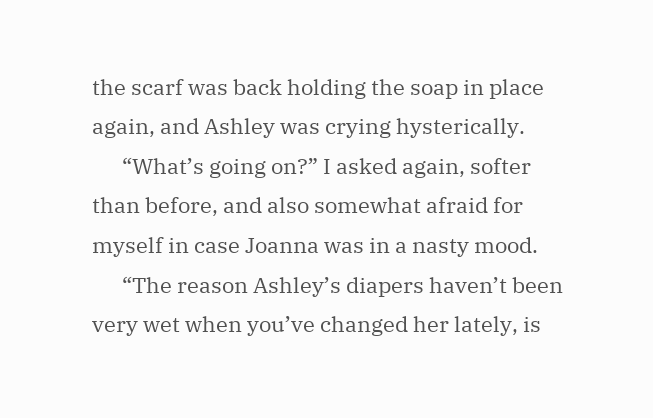the scarf was back holding the soap in place again, and Ashley was crying hysterically.
      “What’s going on?” I asked again, softer than before, and also somewhat afraid for myself in case Joanna was in a nasty mood.
      “The reason Ashley’s diapers haven’t been very wet when you’ve changed her lately, is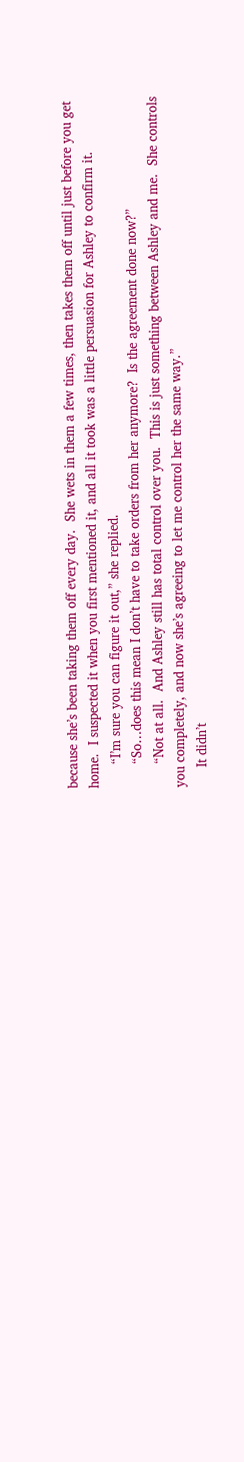because she’s been taking them off every day.  She wets in them a few times, then takes them off until just before you get home.  I suspected it when you first mentioned it, and all it took was a little persuasion for Ashley to confirm it.
      “I’m sure you can figure it out,” she replied.
      “So…does this mean I don’t have to take orders from her anymore?  Is the agreement done now?”
      “Not at all.  And Ashley still has total control over you.  This is just something between Ashley and me.  She controls you completely, and now she’s agreeing to let me control her the same way.”
     It didn’t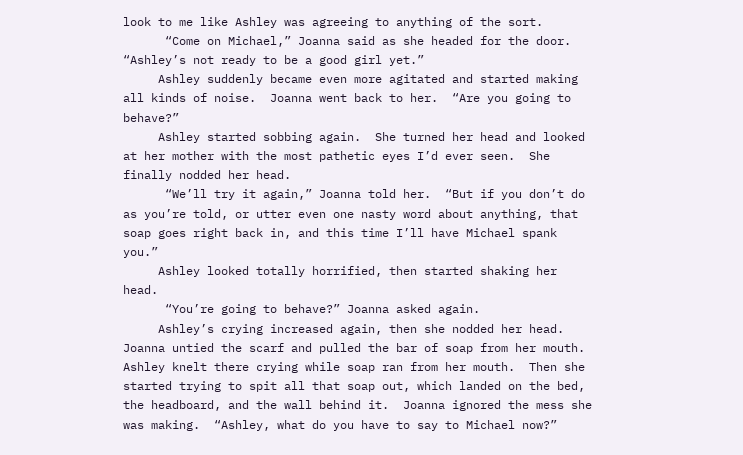look to me like Ashley was agreeing to anything of the sort.
      “Come on Michael,” Joanna said as she headed for the door.  “Ashley’s not ready to be a good girl yet.”
     Ashley suddenly became even more agitated and started making all kinds of noise.  Joanna went back to her.  “Are you going to behave?”
     Ashley started sobbing again.  She turned her head and looked at her mother with the most pathetic eyes I’d ever seen.  She finally nodded her head.
      “We’ll try it again,” Joanna told her.  “But if you don’t do as you’re told, or utter even one nasty word about anything, that soap goes right back in, and this time I’ll have Michael spank you.”
     Ashley looked totally horrified, then started shaking her head.
      “You’re going to behave?” Joanna asked again.
     Ashley’s crying increased again, then she nodded her head.  Joanna untied the scarf and pulled the bar of soap from her mouth.  Ashley knelt there crying while soap ran from her mouth.  Then she started trying to spit all that soap out, which landed on the bed, the headboard, and the wall behind it.  Joanna ignored the mess she was making.  “Ashley, what do you have to say to Michael now?”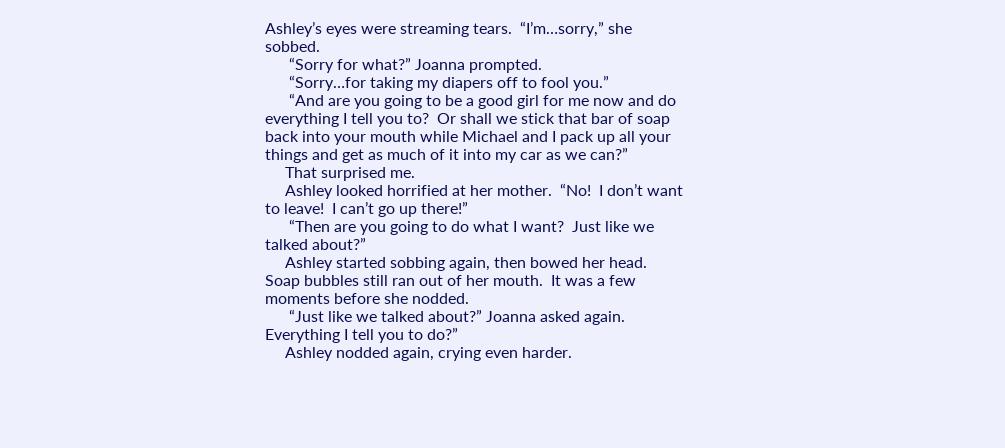Ashley’s eyes were streaming tears.  “I’m…sorry,” she sobbed.
      “Sorry for what?” Joanna prompted.
      “Sorry…for taking my diapers off to fool you.”
      “And are you going to be a good girl for me now and do everything I tell you to?  Or shall we stick that bar of soap back into your mouth while Michael and I pack up all your things and get as much of it into my car as we can?”
     That surprised me.
     Ashley looked horrified at her mother.  “No!  I don’t want to leave!  I can’t go up there!”
      “Then are you going to do what I want?  Just like we talked about?”
     Ashley started sobbing again, then bowed her head.  Soap bubbles still ran out of her mouth.  It was a few moments before she nodded.
      “Just like we talked about?” Joanna asked again.  Everything I tell you to do?”
     Ashley nodded again, crying even harder.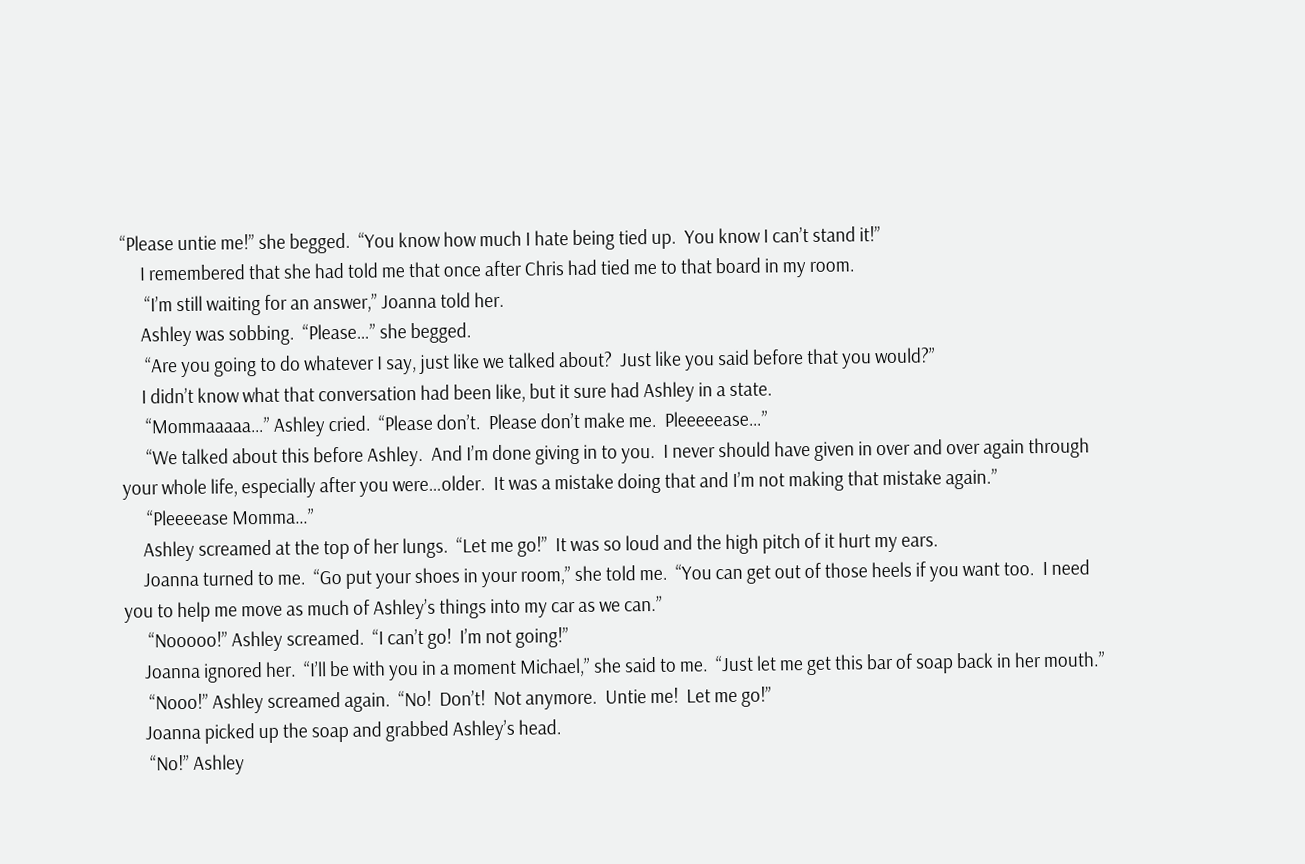“Please untie me!” she begged.  “You know how much I hate being tied up.  You know I can’t stand it!”
     I remembered that she had told me that once after Chris had tied me to that board in my room.
      “I’m still waiting for an answer,” Joanna told her.
     Ashley was sobbing.  “Please…” she begged.
      “Are you going to do whatever I say, just like we talked about?  Just like you said before that you would?”
     I didn’t know what that conversation had been like, but it sure had Ashley in a state.
      “Mommaaaaa…” Ashley cried.  “Please don’t.  Please don’t make me.  Pleeeeease…”
      “We talked about this before Ashley.  And I’m done giving in to you.  I never should have given in over and over again through your whole life, especially after you were…older.  It was a mistake doing that and I’m not making that mistake again.”
      “Pleeeease Momma…”
     Ashley screamed at the top of her lungs.  “Let me go!”  It was so loud and the high pitch of it hurt my ears.
     Joanna turned to me.  “Go put your shoes in your room,” she told me.  “You can get out of those heels if you want too.  I need you to help me move as much of Ashley’s things into my car as we can.”
      “Nooooo!” Ashley screamed.  “I can’t go!  I’m not going!”
     Joanna ignored her.  “I’ll be with you in a moment Michael,” she said to me.  “Just let me get this bar of soap back in her mouth.”
      “Nooo!” Ashley screamed again.  “No!  Don’t!  Not anymore.  Untie me!  Let me go!”
     Joanna picked up the soap and grabbed Ashley’s head.
      “No!” Ashley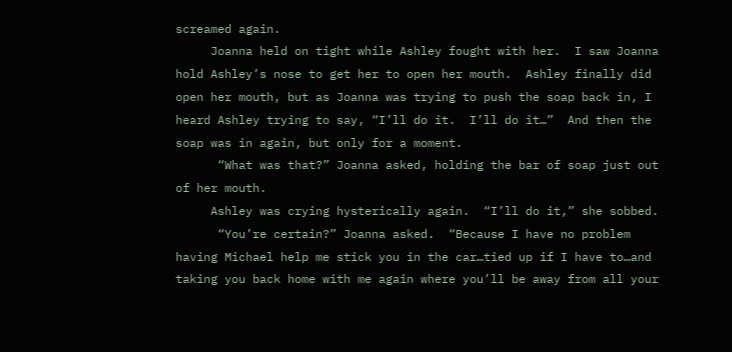screamed again.
     Joanna held on tight while Ashley fought with her.  I saw Joanna hold Ashley’s nose to get her to open her mouth.  Ashley finally did open her mouth, but as Joanna was trying to push the soap back in, I heard Ashley trying to say, “I’ll do it.  I’ll do it…”  And then the soap was in again, but only for a moment.
      “What was that?” Joanna asked, holding the bar of soap just out of her mouth.
     Ashley was crying hysterically again.  “I’ll do it,” she sobbed.
      “You’re certain?” Joanna asked.  “Because I have no problem having Michael help me stick you in the car…tied up if I have to…and taking you back home with me again where you’ll be away from all your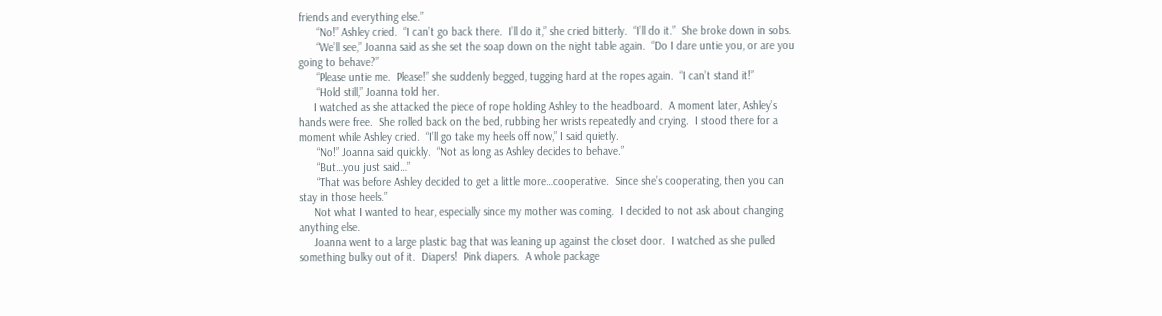friends and everything else.”
      “No!” Ashley cried.  “I can’t go back there.  I’ll do it,” she cried bitterly.  “I’ll do it.”  She broke down in sobs.
      “We’ll see,” Joanna said as she set the soap down on the night table again.  “Do I dare untie you, or are you going to behave?”
      “Please untie me.  Please!” she suddenly begged, tugging hard at the ropes again.  “I can’t stand it!”
      “Hold still,” Joanna told her.
     I watched as she attacked the piece of rope holding Ashley to the headboard.  A moment later, Ashley’s hands were free.  She rolled back on the bed, rubbing her wrists repeatedly and crying.  I stood there for a moment while Ashley cried.  “I’ll go take my heels off now,” I said quietly.
      “No!” Joanna said quickly.  “Not as long as Ashley decides to behave.”
      “But…you just said…”
      “That was before Ashley decided to get a little more…cooperative.  Since she’s cooperating, then you can stay in those heels.”
     Not what I wanted to hear, especially since my mother was coming.  I decided to not ask about changing anything else.
     Joanna went to a large plastic bag that was leaning up against the closet door.  I watched as she pulled something bulky out of it.  Diapers!  Pink diapers.  A whole package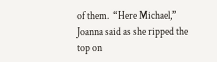of them.  “Here Michael,” Joanna said as she ripped the top on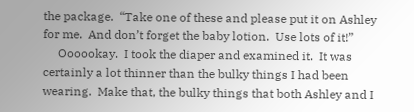the package.  “Take one of these and please put it on Ashley for me.  And don’t forget the baby lotion.  Use lots of it!”
     Oooookay.  I took the diaper and examined it.  It was certainly a lot thinner than the bulky things I had been wearing.  Make that, the bulky things that both Ashley and I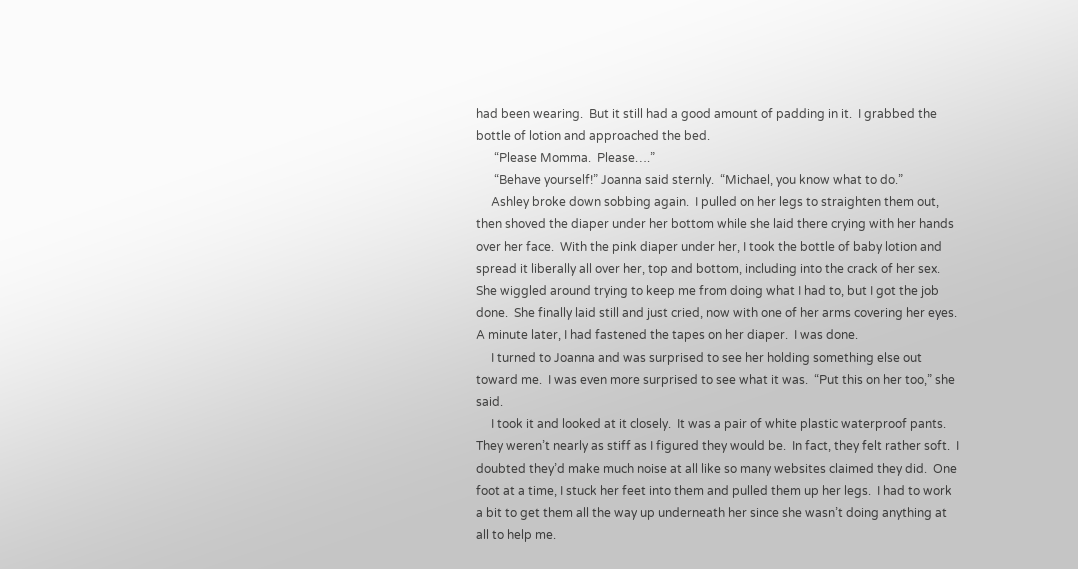had been wearing.  But it still had a good amount of padding in it.  I grabbed the bottle of lotion and approached the bed.
      “Please Momma.  Please….”
      “Behave yourself!” Joanna said sternly.  “Michael, you know what to do.”
     Ashley broke down sobbing again.  I pulled on her legs to straighten them out, then shoved the diaper under her bottom while she laid there crying with her hands over her face.  With the pink diaper under her, I took the bottle of baby lotion and spread it liberally all over her, top and bottom, including into the crack of her sex.  She wiggled around trying to keep me from doing what I had to, but I got the job done.  She finally laid still and just cried, now with one of her arms covering her eyes.  A minute later, I had fastened the tapes on her diaper.  I was done.
     I turned to Joanna and was surprised to see her holding something else out toward me.  I was even more surprised to see what it was.  “Put this on her too,” she said.
     I took it and looked at it closely.  It was a pair of white plastic waterproof pants.  They weren’t nearly as stiff as I figured they would be.  In fact, they felt rather soft.  I doubted they’d make much noise at all like so many websites claimed they did.  One foot at a time, I stuck her feet into them and pulled them up her legs.  I had to work a bit to get them all the way up underneath her since she wasn’t doing anything at all to help me.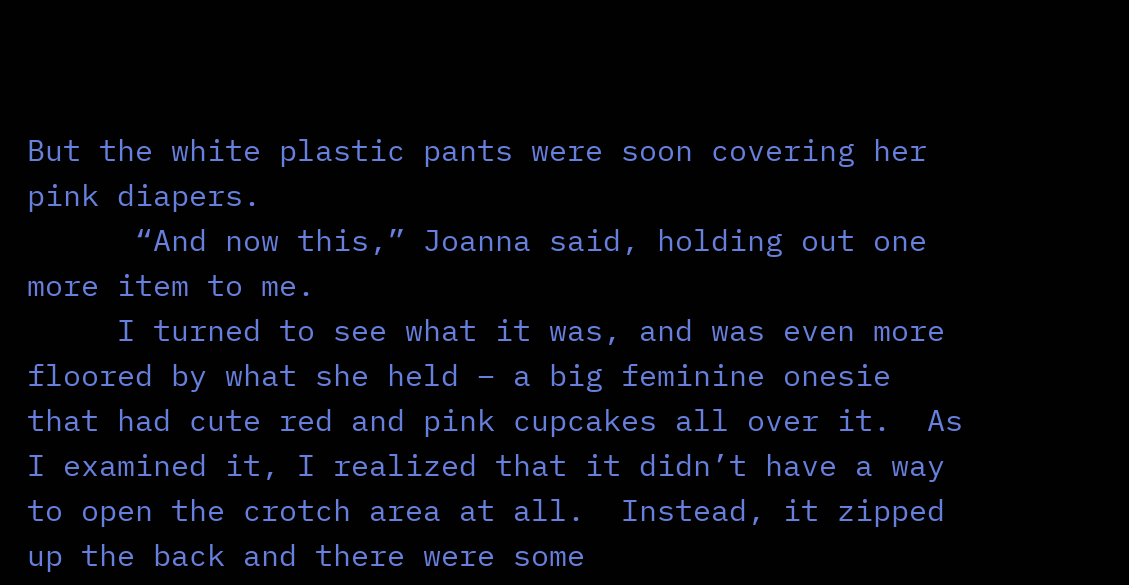But the white plastic pants were soon covering her pink diapers.
      “And now this,” Joanna said, holding out one more item to me.
     I turned to see what it was, and was even more floored by what she held – a big feminine onesie that had cute red and pink cupcakes all over it.  As I examined it, I realized that it didn’t have a way to open the crotch area at all.  Instead, it zipped up the back and there were some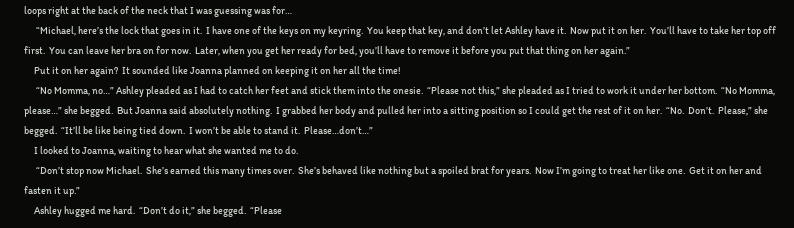loops right at the back of the neck that I was guessing was for…
      “Michael, here’s the lock that goes in it.  I have one of the keys on my keyring.  You keep that key, and don’t let Ashley have it.  Now put it on her.  You’ll have to take her top off first.  You can leave her bra on for now.  Later, when you get her ready for bed, you’ll have to remove it before you put that thing on her again.”
     Put it on her again?  It sounded like Joanna planned on keeping it on her all the time!
      “No Momma, no…” Ashley pleaded as I had to catch her feet and stick them into the onesie.  “Please not this,” she pleaded as I tried to work it under her bottom.  “No Momma, please…” she begged.  But Joanna said absolutely nothing.  I grabbed her body and pulled her into a sitting position so I could get the rest of it on her.  “No.  Don’t.  Please,” she begged.  “It’ll be like being tied down.  I won’t be able to stand it.  Please…don’t…”
     I looked to Joanna, waiting to hear what she wanted me to do.
      “Don’t stop now Michael.  She’s earned this many times over.  She’s behaved like nothing but a spoiled brat for years.  Now I’m going to treat her like one.  Get it on her and fasten it up.”
     Ashley hugged me hard.  “Don’t do it,” she begged.  “Please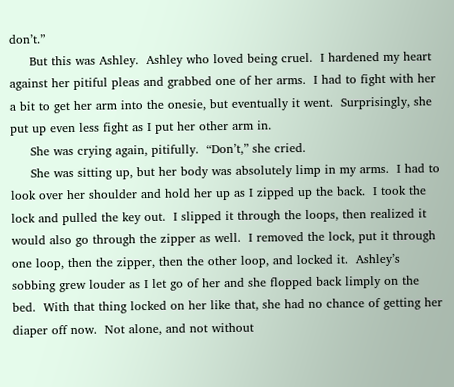don’t.”
     But this was Ashley.  Ashley who loved being cruel.  I hardened my heart against her pitiful pleas and grabbed one of her arms.  I had to fight with her a bit to get her arm into the onesie, but eventually it went.  Surprisingly, she put up even less fight as I put her other arm in.
     She was crying again, pitifully.  “Don’t,” she cried.
     She was sitting up, but her body was absolutely limp in my arms.  I had to look over her shoulder and hold her up as I zipped up the back.  I took the lock and pulled the key out.  I slipped it through the loops, then realized it would also go through the zipper as well.  I removed the lock, put it through one loop, then the zipper, then the other loop, and locked it.  Ashley’s sobbing grew louder as I let go of her and she flopped back limply on the bed.  With that thing locked on her like that, she had no chance of getting her diaper off now.  Not alone, and not without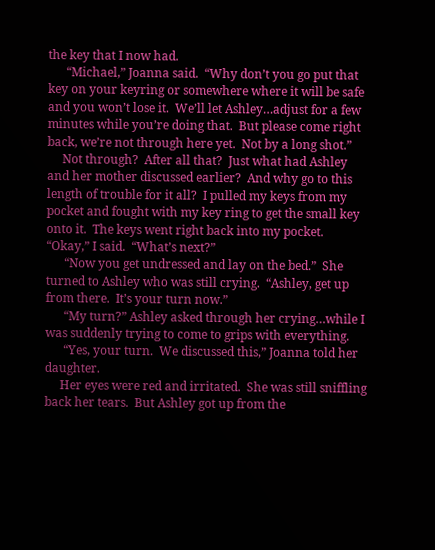the key that I now had.
      “Michael,” Joanna said.  “Why don’t you go put that key on your keyring or somewhere where it will be safe and you won’t lose it.  We’ll let Ashley…adjust for a few minutes while you’re doing that.  But please come right back, we’re not through here yet.  Not by a long shot.”
     Not through?  After all that?  Just what had Ashley and her mother discussed earlier?  And why go to this length of trouble for it all?  I pulled my keys from my pocket and fought with my key ring to get the small key onto it.  The keys went right back into my pocket.  “Okay,” I said.  “What’s next?”
      “Now you get undressed and lay on the bed.”  She turned to Ashley who was still crying.  “Ashley, get up from there.  It’s your turn now.”
      “My turn?” Ashley asked through her crying…while I was suddenly trying to come to grips with everything.
      “Yes, your turn.  We discussed this,” Joanna told her daughter.
     Her eyes were red and irritated.  She was still sniffling back her tears.  But Ashley got up from the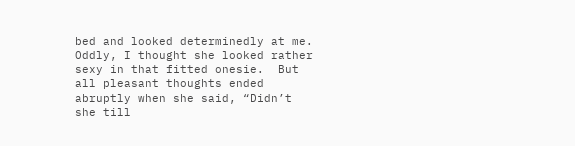bed and looked determinedly at me.  Oddly, I thought she looked rather sexy in that fitted onesie.  But all pleasant thoughts ended abruptly when she said, “Didn’t she till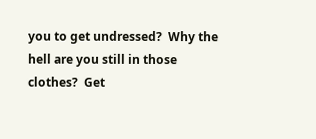you to get undressed?  Why the hell are you still in those clothes?  Get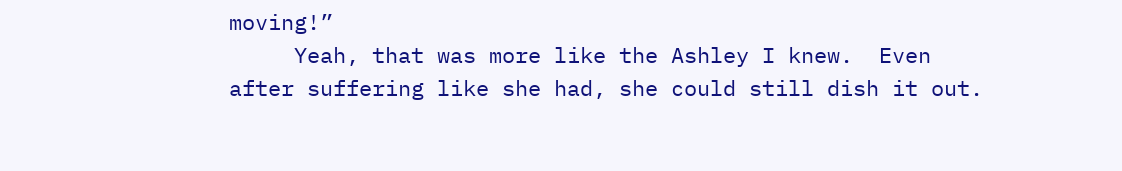moving!”
     Yeah, that was more like the Ashley I knew.  Even after suffering like she had, she could still dish it out.